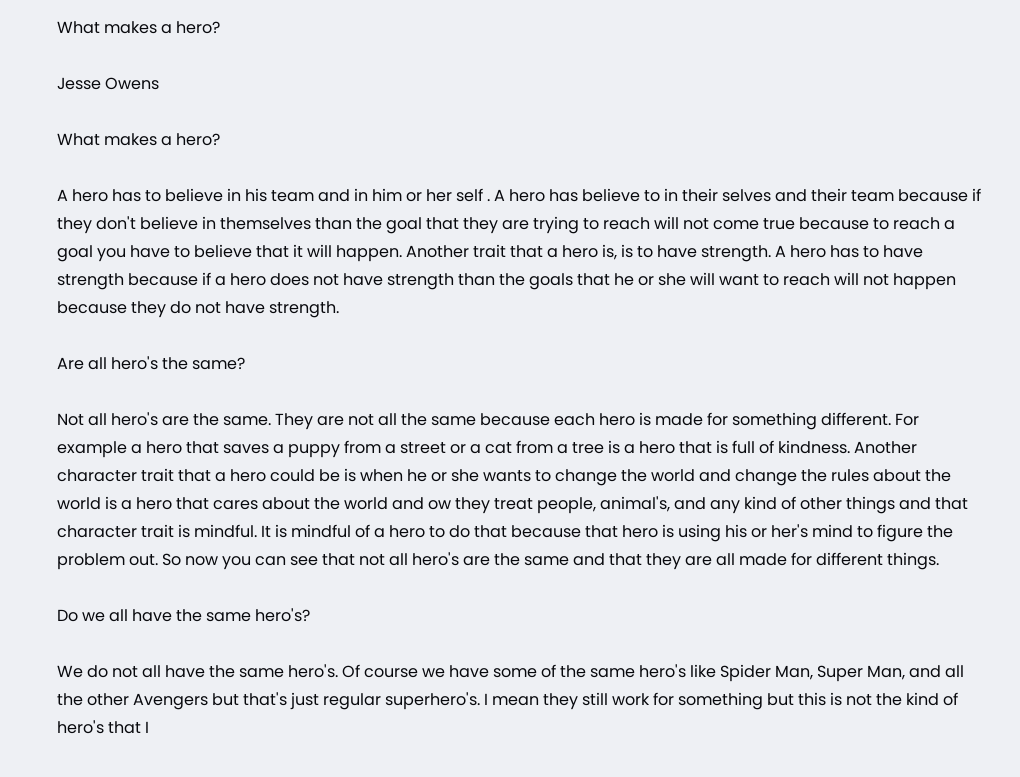What makes a hero?

Jesse Owens

What makes a hero?

A hero has to believe in his team and in him or her self . A hero has believe to in their selves and their team because if they don't believe in themselves than the goal that they are trying to reach will not come true because to reach a goal you have to believe that it will happen. Another trait that a hero is, is to have strength. A hero has to have strength because if a hero does not have strength than the goals that he or she will want to reach will not happen because they do not have strength.

Are all hero's the same?

Not all hero's are the same. They are not all the same because each hero is made for something different. For example a hero that saves a puppy from a street or a cat from a tree is a hero that is full of kindness. Another character trait that a hero could be is when he or she wants to change the world and change the rules about the world is a hero that cares about the world and ow they treat people, animal's, and any kind of other things and that character trait is mindful. It is mindful of a hero to do that because that hero is using his or her's mind to figure the problem out. So now you can see that not all hero's are the same and that they are all made for different things.

Do we all have the same hero's?

We do not all have the same hero's. Of course we have some of the same hero's like Spider Man, Super Man, and all the other Avengers but that's just regular superhero's. I mean they still work for something but this is not the kind of hero's that I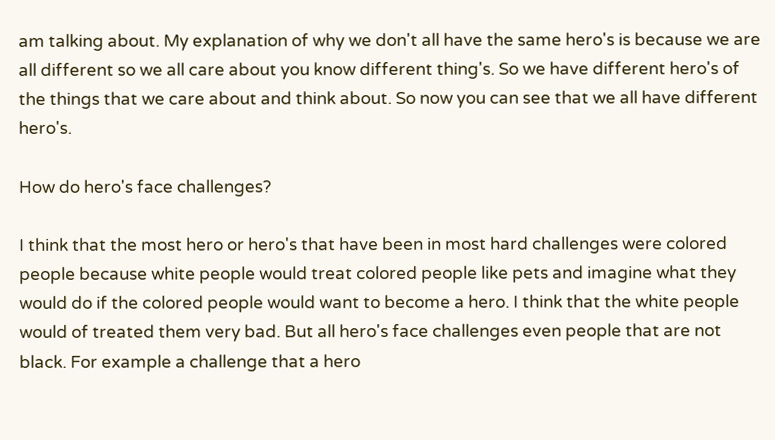am talking about. My explanation of why we don't all have the same hero's is because we are all different so we all care about you know different thing's. So we have different hero's of the things that we care about and think about. So now you can see that we all have different hero's.

How do hero's face challenges?

I think that the most hero or hero's that have been in most hard challenges were colored people because white people would treat colored people like pets and imagine what they would do if the colored people would want to become a hero. I think that the white people would of treated them very bad. But all hero's face challenges even people that are not black. For example a challenge that a hero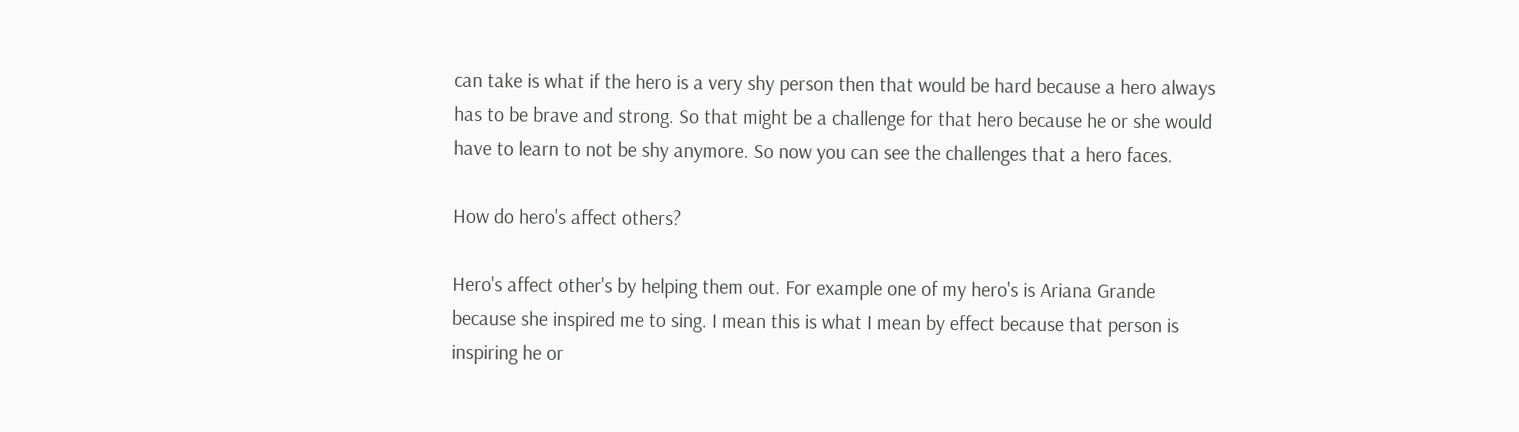can take is what if the hero is a very shy person then that would be hard because a hero always has to be brave and strong. So that might be a challenge for that hero because he or she would have to learn to not be shy anymore. So now you can see the challenges that a hero faces.

How do hero's affect others?

Hero's affect other's by helping them out. For example one of my hero's is Ariana Grande because she inspired me to sing. I mean this is what I mean by effect because that person is inspiring he or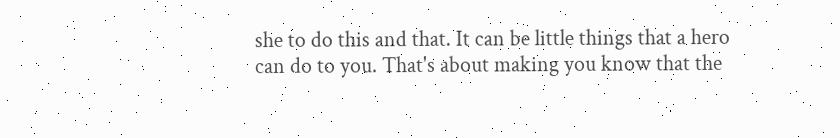she to do this and that. It can be little things that a hero can do to you. That's about making you know that the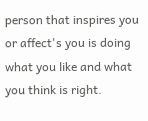person that inspires you or affect's you is doing what you like and what you think is right.